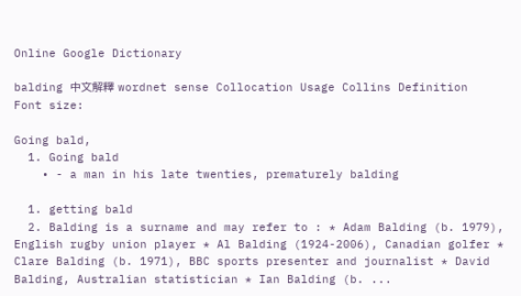Online Google Dictionary

balding 中文解釋 wordnet sense Collocation Usage Collins Definition
Font size:

Going bald,
  1. Going bald
    • - a man in his late twenties, prematurely balding

  1. getting bald
  2. Balding is a surname and may refer to : * Adam Balding (b. 1979), English rugby union player * Al Balding (1924-2006), Canadian golfer * Clare Balding (b. 1971), BBC sports presenter and journalist * David Balding, Australian statistician * Ian Balding (b. ...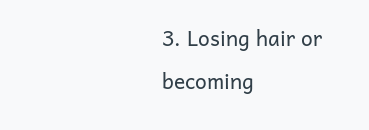3. Losing hair or becoming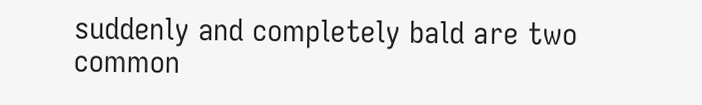suddenly and completely bald are two common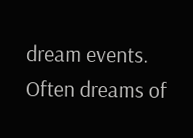dream events. Often dreams of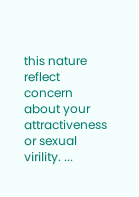this nature reflect concern about your attractiveness or sexual virility. ...